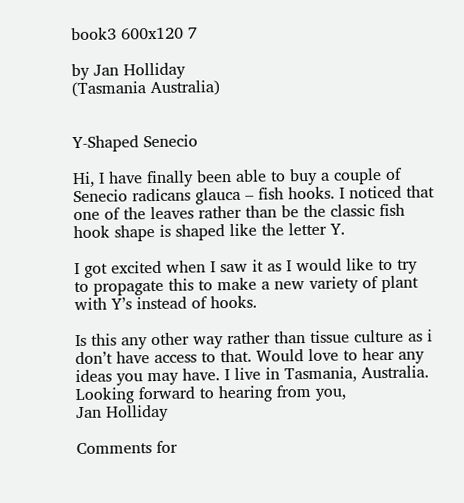book3 600x120 7

by Jan Holliday
(Tasmania Australia)


Y-Shaped Senecio

Hi, I have finally been able to buy a couple of Senecio radicans glauca – fish hooks. I noticed that one of the leaves rather than be the classic fish hook shape is shaped like the letter Y.

I got excited when I saw it as I would like to try to propagate this to make a new variety of plant with Y’s instead of hooks.

Is this any other way rather than tissue culture as i don’t have access to that. Would love to hear any ideas you may have. I live in Tasmania, Australia.
Looking forward to hearing from you,
Jan Holliday

Comments for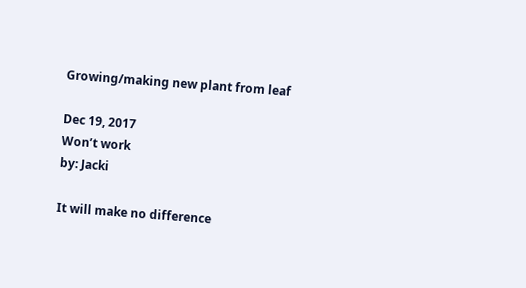Growing/making new plant from leaf

Dec 19, 2017
Won’t work
by: Jacki

It will make no difference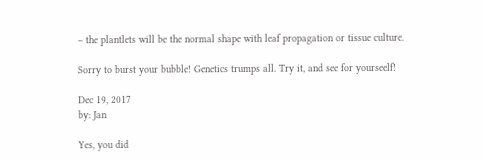– the plantlets will be the normal shape with leaf propagation or tissue culture.

Sorry to burst your bubble! Genetics trumps all. Try it, and see for yourseelf!

Dec 19, 2017
by: Jan

Yes, you did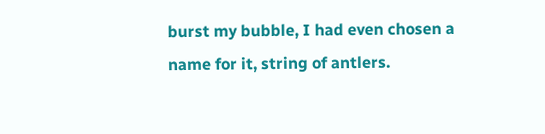burst my bubble, I had even chosen a name for it, string of antlers.